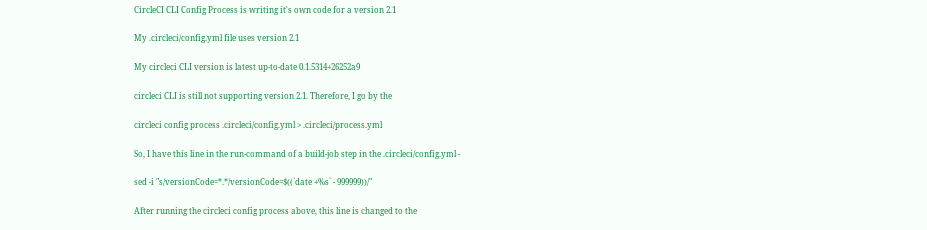CircleCI CLI Config Process is writing it's own code for a version 2.1

My .circleci/config.yml file uses version 2.1

My circleci CLI version is latest up-to-date 0.1.5314+26252a9

circleci CLI is still not supporting version 2.1. Therefore, I go by the

circleci config process .circleci/config.yml > .circleci/process.yml

So, I have this line in the run-command of a build-job step in the .circleci/config.yml -

sed -i "s/versionCode=*.*/versionCode=$((`date +%s` - 999999))/"

After running the circleci config process above, this line is changed to the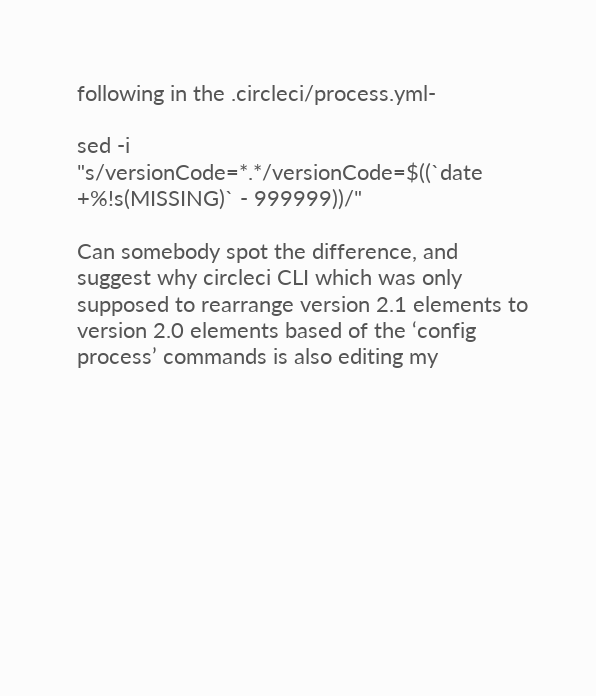following in the .circleci/process.yml-

sed -i "s/versionCode=*.*/versionCode=$((`date +%!s(MISSING)` - 999999))/"

Can somebody spot the difference, and suggest why circleci CLI which was only supposed to rearrange version 2.1 elements to version 2.0 elements based of the ‘config process’ commands is also editing my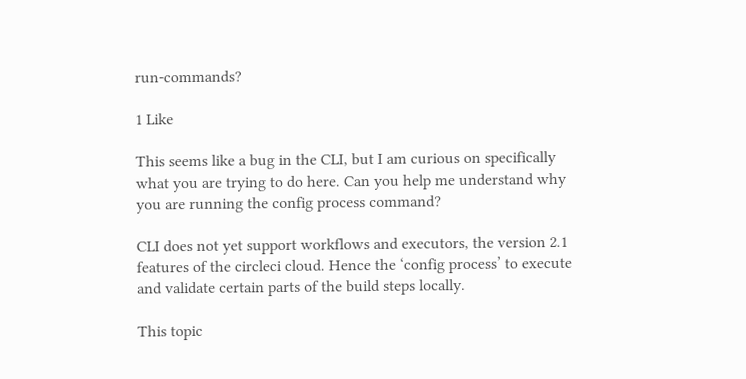run-commands?

1 Like

This seems like a bug in the CLI, but I am curious on specifically what you are trying to do here. Can you help me understand why you are running the config process command?

CLI does not yet support workflows and executors, the version 2.1 features of the circleci cloud. Hence the ‘config process’ to execute and validate certain parts of the build steps locally.

This topic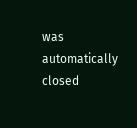was automatically closed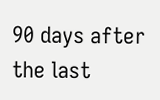90 days after the last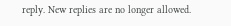reply. New replies are no longer allowed.